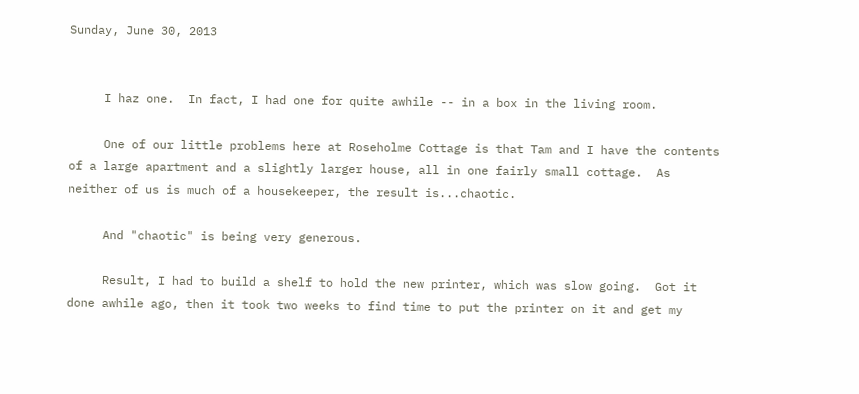Sunday, June 30, 2013


     I haz one.  In fact, I had one for quite awhile -- in a box in the living room.

     One of our little problems here at Roseholme Cottage is that Tam and I have the contents of a large apartment and a slightly larger house, all in one fairly small cottage.  As neither of us is much of a housekeeper, the result is...chaotic.

     And "chaotic" is being very generous.

     Result, I had to build a shelf to hold the new printer, which was slow going.  Got it done awhile ago, then it took two weeks to find time to put the printer on it and get my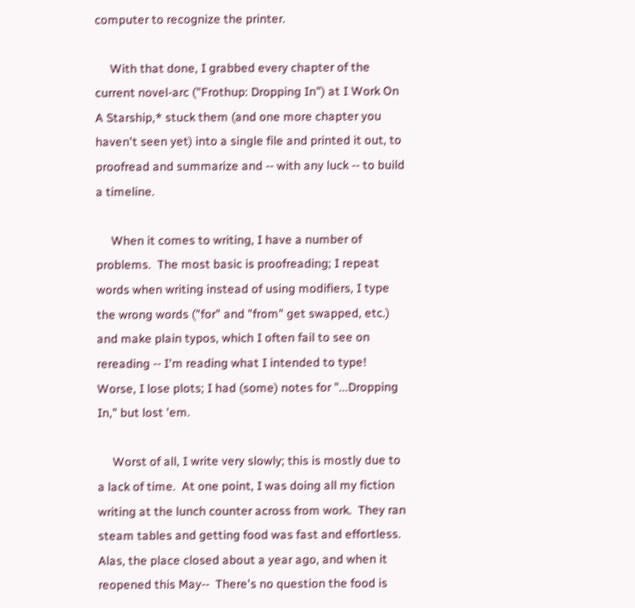computer to recognize the printer.

     With that done, I grabbed every chapter of the current novel-arc ("Frothup: Dropping In") at I Work On A Starship,* stuck them (and one more chapter you haven't seen yet) into a single file and printed it out, to proofread and summarize and -- with any luck -- to build a timeline.

     When it comes to writing, I have a number of problems.  The most basic is proofreading; I repeat words when writing instead of using modifiers, I type the wrong words ("for" and "from" get swapped, etc.) and make plain typos, which I often fail to see on rereading -- I'm reading what I intended to type!  Worse, I lose plots; I had (some) notes for "...Dropping In," but lost 'em.

     Worst of all, I write very slowly; this is mostly due to a lack of time.  At one point, I was doing all my fiction writing at the lunch counter across from work.  They ran steam tables and getting food was fast and effortless.  Alas, the place closed about a year ago, and when it reopened this May--  There's no question the food is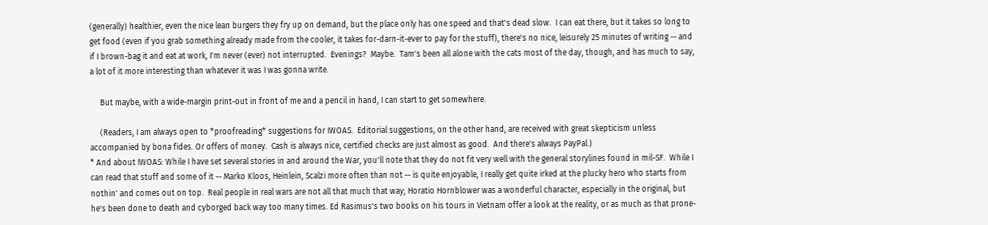(generally) healthier, even the nice lean burgers they fry up on demand, but the place only has one speed and that's dead slow.  I can eat there, but it takes so long to get food (even if you grab something already made from the cooler, it takes for-darn-it-ever to pay for the stuff), there's no nice, leisurely 25 minutes of writing -- and if I brown-bag it and eat at work, I'm never (ever) not interrupted.  Evenings?  Maybe.  Tam's been all alone with the cats most of the day, though, and has much to say, a lot of it more interesting than whatever it was I was gonna write.

     But maybe, with a wide-margin print-out in front of me and a pencil in hand, I can start to get somewhere.

     (Readers, I am always open to *proofreading* suggestions for IWOAS.  Editorial suggestions, on the other hand, are received with great skepticism unless accompanied by bona fides. Or offers of money.  Cash is always nice, certified checks are just almost as good.  And there's always PayPal.)
* And about IWOAS: While I have set several stories in and around the War, you'll note that they do not fit very well with the general storylines found in mil-SF.  While I can read that stuff and some of it -- Marko Kloos, Heinlein, Scalzi more often than not -- is quite enjoyable, I really get quite irked at the plucky hero who starts from nothin' and comes out on top.  Real people in real wars are not all that much that way; Horatio Hornblower was a wonderful character, especially in the original, but he's been done to death and cyborged back way too many times. Ed Rasimus's two books on his tours in Vietnam offer a look at the reality, or as much as that prone-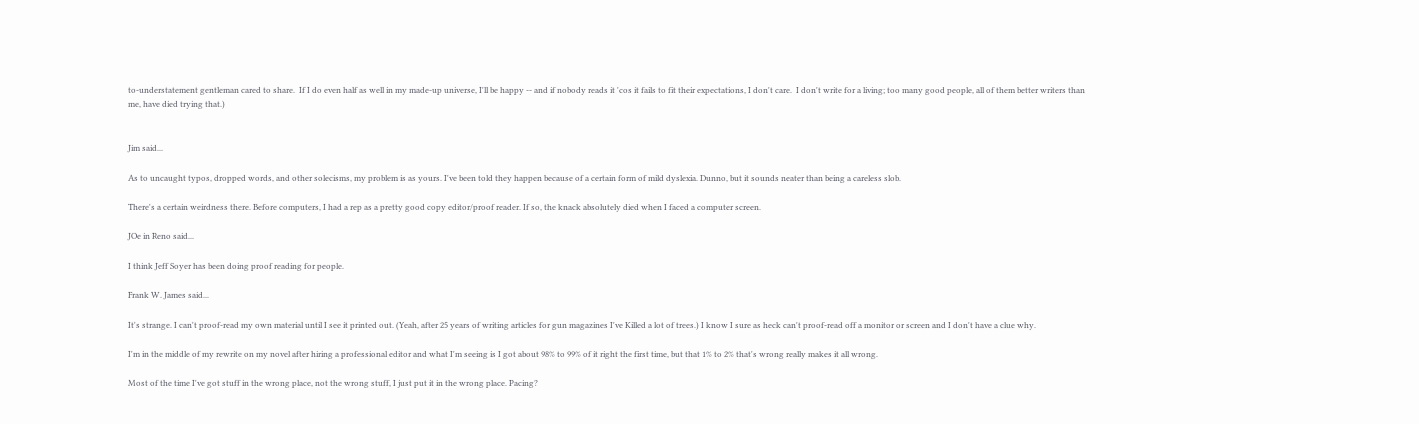to-understatement gentleman cared to share.  If I do even half as well in my made-up universe, I'll be happy -- and if nobody reads it 'cos it fails to fit their expectations, I don't care.  I don't write for a living; too many good people, all of them better writers than me, have died trying that.)


Jim said...

As to uncaught typos, dropped words, and other solecisms, my problem is as yours. I've been told they happen because of a certain form of mild dyslexia. Dunno, but it sounds neater than being a careless slob.

There's a certain weirdness there. Before computers, I had a rep as a pretty good copy editor/proof reader. If so, the knack absolutely died when I faced a computer screen.

JOe in Reno said...

I think Jeff Soyer has been doing proof reading for people.

Frank W. James said...

It's strange. I can't proof-read my own material until I see it printed out. (Yeah, after 25 years of writing articles for gun magazines I've Killed a lot of trees.) I know I sure as heck can't proof-read off a monitor or screen and I don't have a clue why.

I'm in the middle of my rewrite on my novel after hiring a professional editor and what I'm seeing is I got about 98% to 99% of it right the first time, but that 1% to 2% that's wrong really makes it all wrong.

Most of the time I've got stuff in the wrong place, not the wrong stuff, I just put it in the wrong place. Pacing?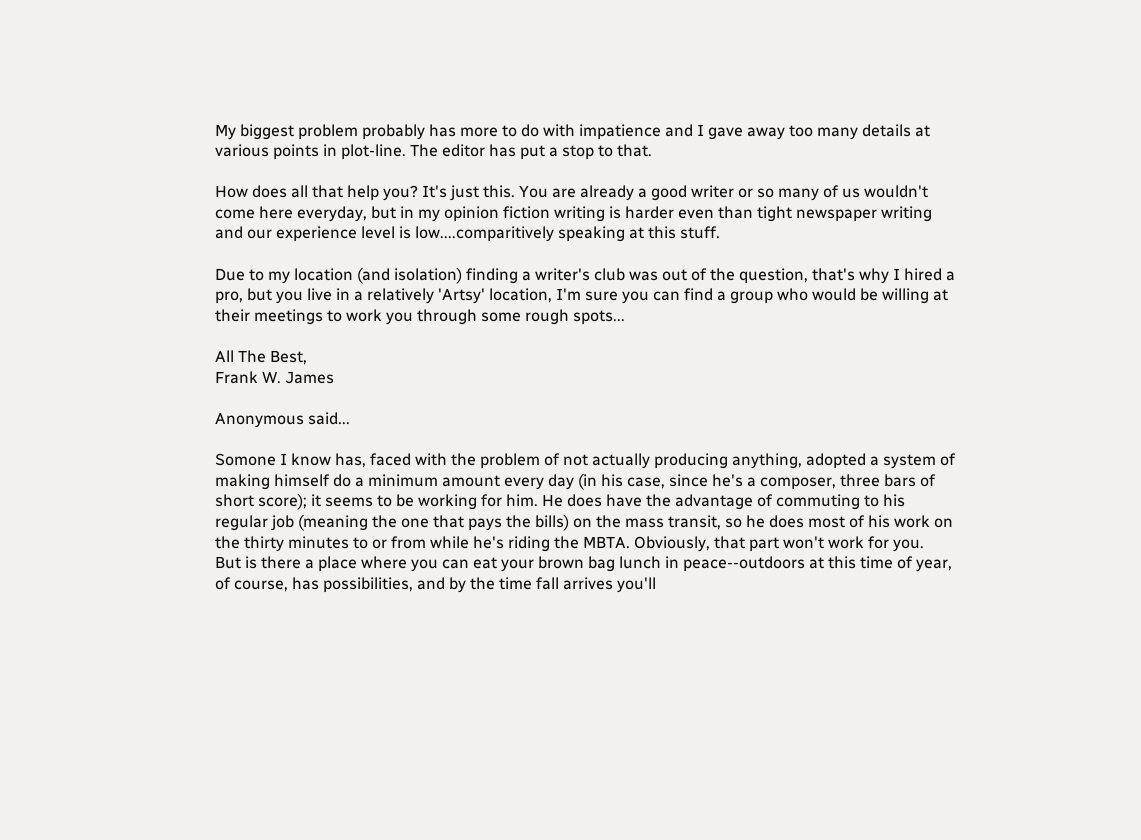My biggest problem probably has more to do with impatience and I gave away too many details at various points in plot-line. The editor has put a stop to that.

How does all that help you? It's just this. You are already a good writer or so many of us wouldn't come here everyday, but in my opinion fiction writing is harder even than tight newspaper writing and our experience level is low....comparitively speaking at this stuff.

Due to my location (and isolation) finding a writer's club was out of the question, that's why I hired a pro, but you live in a relatively 'Artsy' location, I'm sure you can find a group who would be willing at their meetings to work you through some rough spots...

All The Best,
Frank W. James

Anonymous said...

Somone I know has, faced with the problem of not actually producing anything, adopted a system of making himself do a minimum amount every day (in his case, since he's a composer, three bars of short score); it seems to be working for him. He does have the advantage of commuting to his regular job (meaning the one that pays the bills) on the mass transit, so he does most of his work on the thirty minutes to or from while he's riding the MBTA. Obviously, that part won't work for you.
But is there a place where you can eat your brown bag lunch in peace--outdoors at this time of year, of course, has possibilities, and by the time fall arrives you'll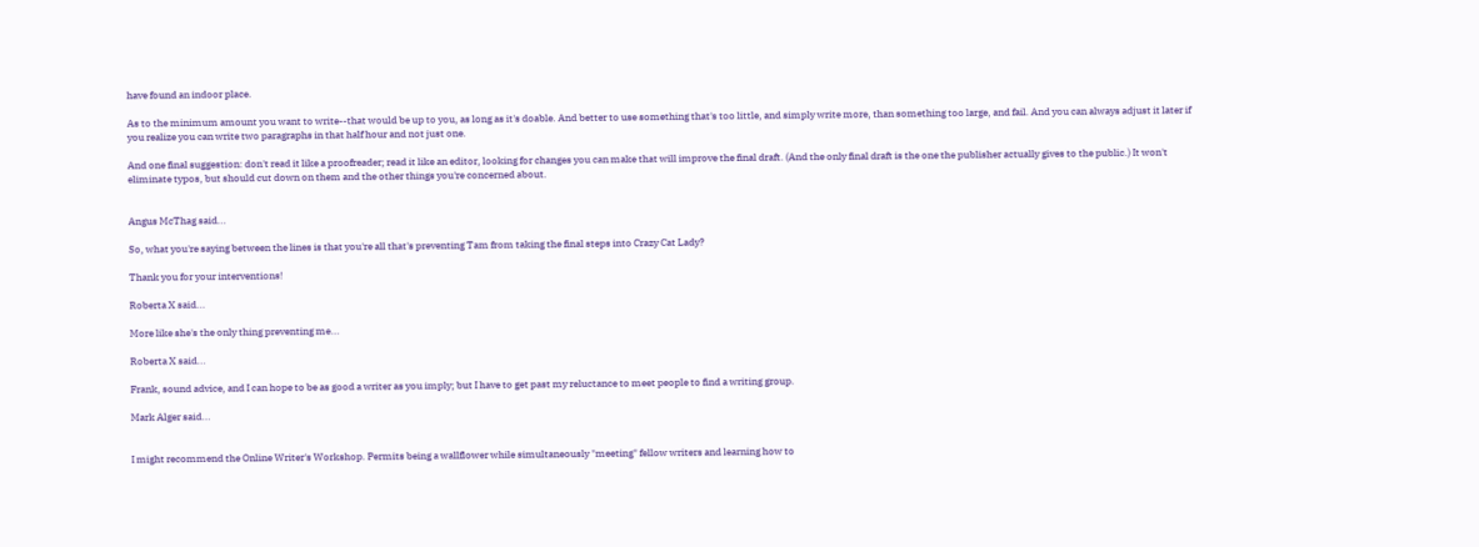have found an indoor place.

As to the minimum amount you want to write--that would be up to you, as long as it's doable. And better to use something that's too little, and simply write more, than something too large, and fail. And you can always adjust it later if you realize you can write two paragraphs in that half hour and not just one.

And one final suggestion: don't read it like a proofreader; read it like an editor, looking for changes you can make that will improve the final draft. (And the only final draft is the one the publisher actually gives to the public.) It won't eliminate typos, but should cut down on them and the other things you're concerned about.


Angus McThag said...

So, what you're saying between the lines is that you're all that's preventing Tam from taking the final steps into Crazy Cat Lady?

Thank you for your interventions!

Roberta X said...

More like she's the only thing preventing me...

Roberta X said...

Frank, sound advice, and I can hope to be as good a writer as you imply; but I have to get past my reluctance to meet people to find a writing group.

Mark Alger said...


I might recommend the Online Writer's Workshop. Permits being a wallflower while simultaneously "meeting" fellow writers and learning how to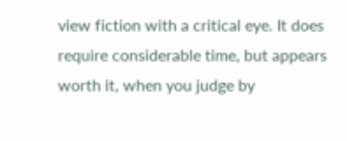view fiction with a critical eye. It does require considerable time, but appears worth it, when you judge by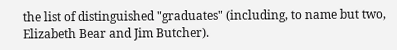the list of distinguished "graduates" (including, to name but two, Elizabeth Bear and Jim Butcher).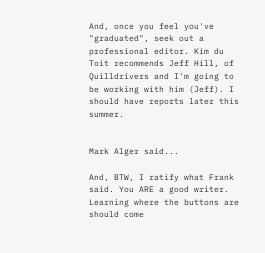And, once you feel you've "graduated", seek out a professional editor. Kim du Toit recommends Jeff Hill, of Quilldrivers and I'm going to be working with him (Jeff). I should have reports later this summer.


Mark Alger said...

And, BTW, I ratify what Frank said. You ARE a good writer. Learning where the buttons are should come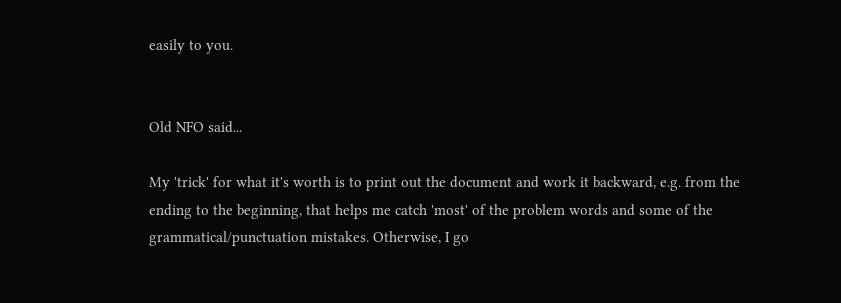easily to you.


Old NFO said...

My 'trick' for what it's worth is to print out the document and work it backward, e.g. from the ending to the beginning, that helps me catch 'most' of the problem words and some of the grammatical/punctuation mistakes. Otherwise, I go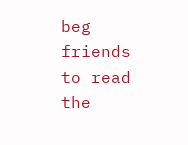beg friends to read the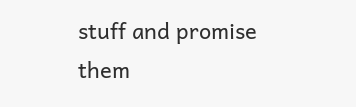stuff and promise them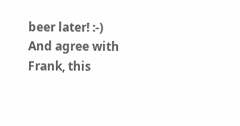beer later! :-) And agree with Frank, this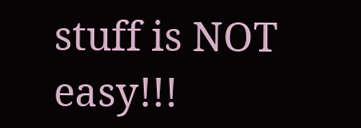stuff is NOT easy!!!